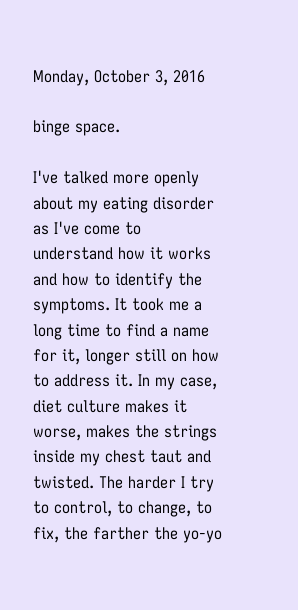Monday, October 3, 2016

binge space.

I've talked more openly about my eating disorder as I've come to understand how it works and how to identify the symptoms. It took me a long time to find a name for it, longer still on how to address it. In my case, diet culture makes it worse, makes the strings inside my chest taut and twisted. The harder I try to control, to change, to fix, the farther the yo-yo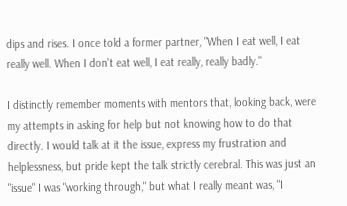dips and rises. I once told a former partner, "When I eat well, I eat really well. When I don't eat well, I eat really, really badly."

I distinctly remember moments with mentors that, looking back, were my attempts in asking for help but not knowing how to do that directly. I would talk at it the issue, express my frustration and helplessness, but pride kept the talk strictly cerebral. This was just an "issue" I was "working through," but what I really meant was, "I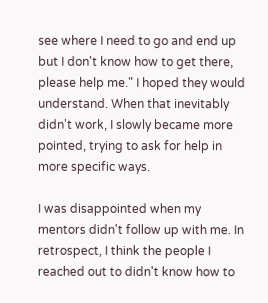see where I need to go and end up but I don't know how to get there, please help me." I hoped they would understand. When that inevitably didn't work, I slowly became more pointed, trying to ask for help in more specific ways.

I was disappointed when my mentors didn't follow up with me. In retrospect, I think the people I reached out to didn't know how to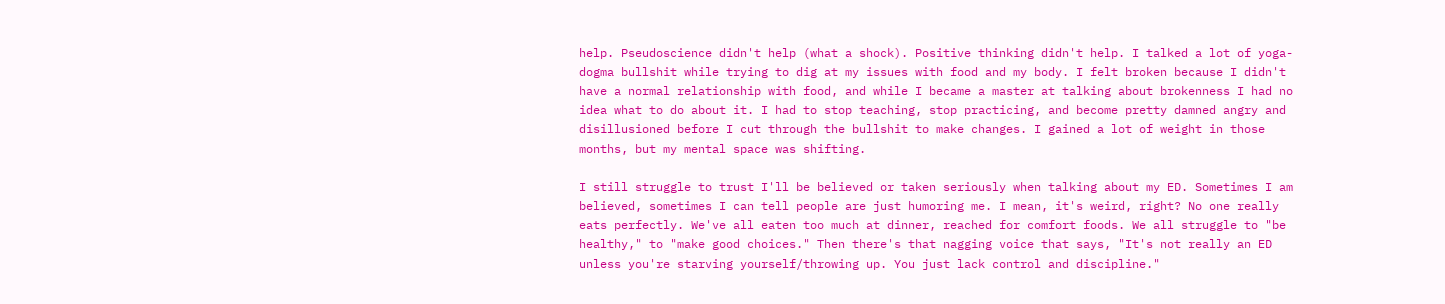help. Pseudoscience didn't help (what a shock). Positive thinking didn't help. I talked a lot of yoga-dogma bullshit while trying to dig at my issues with food and my body. I felt broken because I didn't have a normal relationship with food, and while I became a master at talking about brokenness I had no idea what to do about it. I had to stop teaching, stop practicing, and become pretty damned angry and disillusioned before I cut through the bullshit to make changes. I gained a lot of weight in those months, but my mental space was shifting.

I still struggle to trust I'll be believed or taken seriously when talking about my ED. Sometimes I am believed, sometimes I can tell people are just humoring me. I mean, it's weird, right? No one really eats perfectly. We've all eaten too much at dinner, reached for comfort foods. We all struggle to "be healthy," to "make good choices." Then there's that nagging voice that says, "It's not really an ED unless you're starving yourself/throwing up. You just lack control and discipline."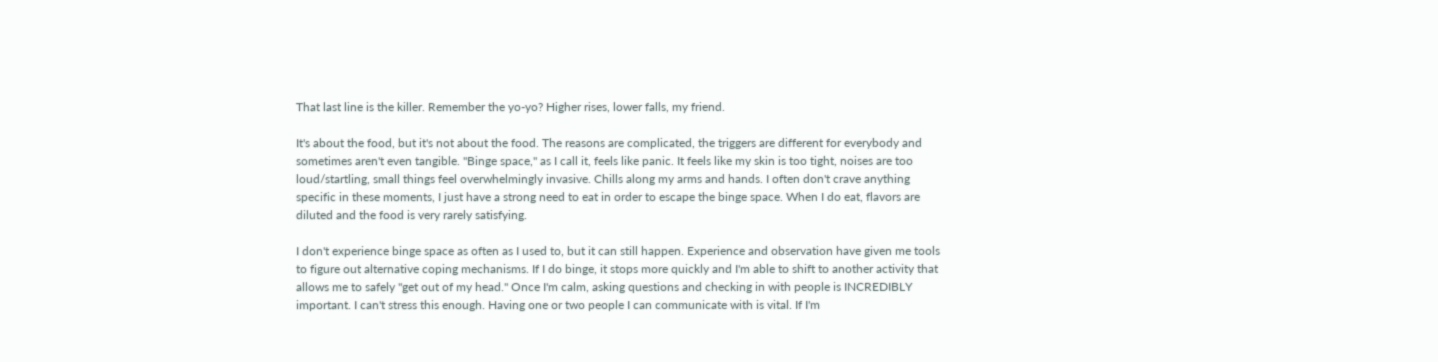That last line is the killer. Remember the yo-yo? Higher rises, lower falls, my friend.

It's about the food, but it's not about the food. The reasons are complicated, the triggers are different for everybody and sometimes aren't even tangible. "Binge space," as I call it, feels like panic. It feels like my skin is too tight, noises are too loud/startling, small things feel overwhelmingly invasive. Chills along my arms and hands. I often don't crave anything specific in these moments, I just have a strong need to eat in order to escape the binge space. When I do eat, flavors are diluted and the food is very rarely satisfying.

I don't experience binge space as often as I used to, but it can still happen. Experience and observation have given me tools to figure out alternative coping mechanisms. If I do binge, it stops more quickly and I'm able to shift to another activity that allows me to safely "get out of my head." Once I'm calm, asking questions and checking in with people is INCREDIBLY important. I can't stress this enough. Having one or two people I can communicate with is vital. If I'm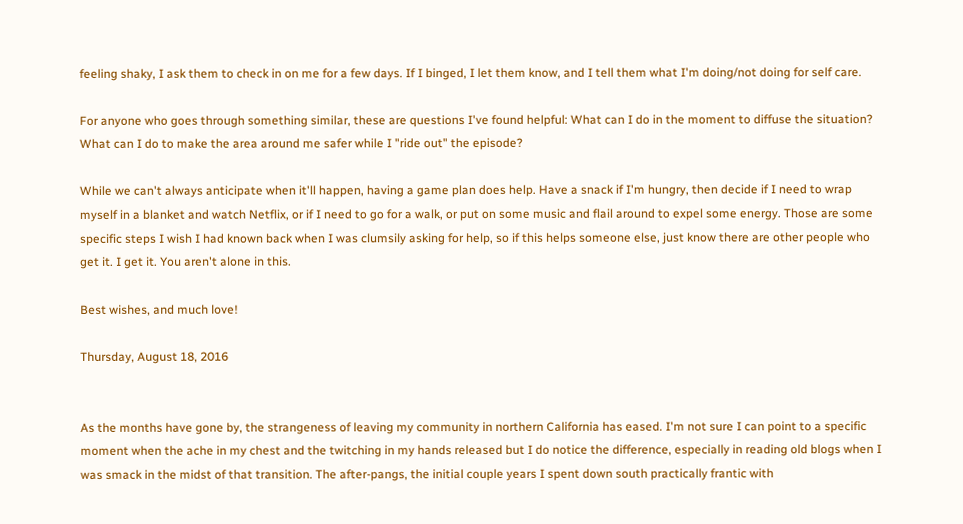feeling shaky, I ask them to check in on me for a few days. If I binged, I let them know, and I tell them what I'm doing/not doing for self care.

For anyone who goes through something similar, these are questions I've found helpful: What can I do in the moment to diffuse the situation? What can I do to make the area around me safer while I "ride out" the episode?

While we can't always anticipate when it'll happen, having a game plan does help. Have a snack if I'm hungry, then decide if I need to wrap myself in a blanket and watch Netflix, or if I need to go for a walk, or put on some music and flail around to expel some energy. Those are some specific steps I wish I had known back when I was clumsily asking for help, so if this helps someone else, just know there are other people who get it. I get it. You aren't alone in this.

Best wishes, and much love!

Thursday, August 18, 2016


As the months have gone by, the strangeness of leaving my community in northern California has eased. I'm not sure I can point to a specific moment when the ache in my chest and the twitching in my hands released but I do notice the difference, especially in reading old blogs when I was smack in the midst of that transition. The after-pangs, the initial couple years I spent down south practically frantic with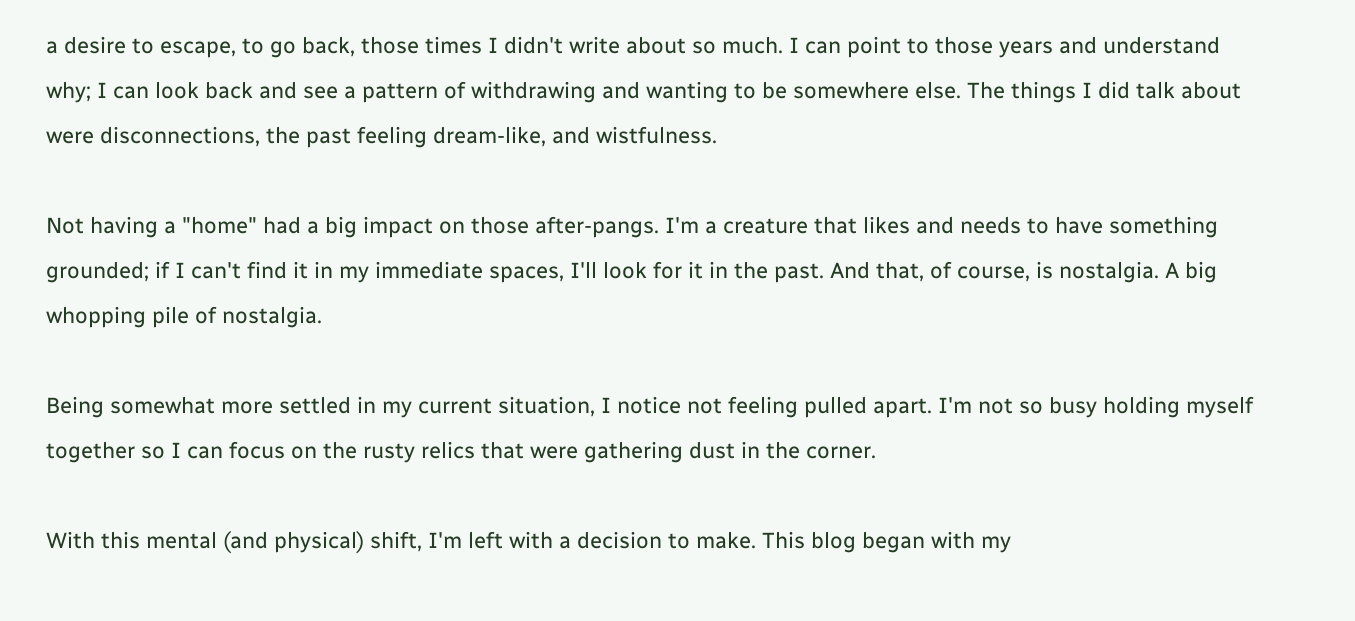a desire to escape, to go back, those times I didn't write about so much. I can point to those years and understand why; I can look back and see a pattern of withdrawing and wanting to be somewhere else. The things I did talk about were disconnections, the past feeling dream-like, and wistfulness.

Not having a "home" had a big impact on those after-pangs. I'm a creature that likes and needs to have something grounded; if I can't find it in my immediate spaces, I'll look for it in the past. And that, of course, is nostalgia. A big whopping pile of nostalgia.

Being somewhat more settled in my current situation, I notice not feeling pulled apart. I'm not so busy holding myself together so I can focus on the rusty relics that were gathering dust in the corner.

With this mental (and physical) shift, I'm left with a decision to make. This blog began with my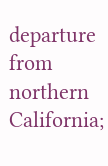departure from northern California;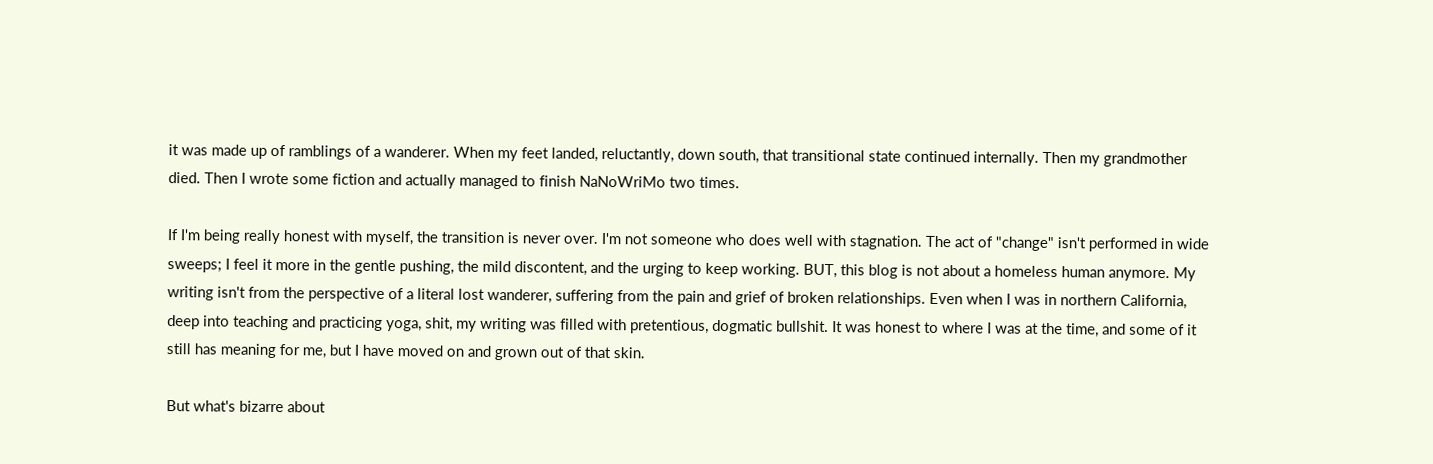it was made up of ramblings of a wanderer. When my feet landed, reluctantly, down south, that transitional state continued internally. Then my grandmother died. Then I wrote some fiction and actually managed to finish NaNoWriMo two times.

If I'm being really honest with myself, the transition is never over. I'm not someone who does well with stagnation. The act of "change" isn't performed in wide sweeps; I feel it more in the gentle pushing, the mild discontent, and the urging to keep working. BUT, this blog is not about a homeless human anymore. My writing isn't from the perspective of a literal lost wanderer, suffering from the pain and grief of broken relationships. Even when I was in northern California, deep into teaching and practicing yoga, shit, my writing was filled with pretentious, dogmatic bullshit. It was honest to where I was at the time, and some of it still has meaning for me, but I have moved on and grown out of that skin.

But what's bizarre about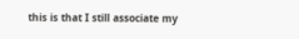this is that I still associate my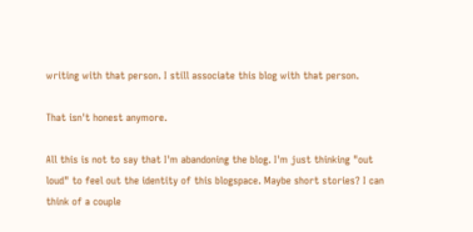writing with that person. I still associate this blog with that person.

That isn't honest anymore.

All this is not to say that I'm abandoning the blog. I'm just thinking "out loud" to feel out the identity of this blogspace. Maybe short stories? I can think of a couple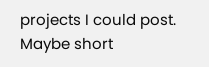projects I could post. Maybe short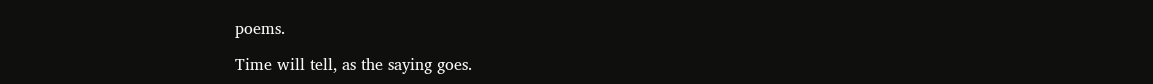poems.

Time will tell, as the saying goes.